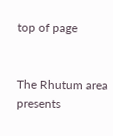top of page


The Rhutum area presents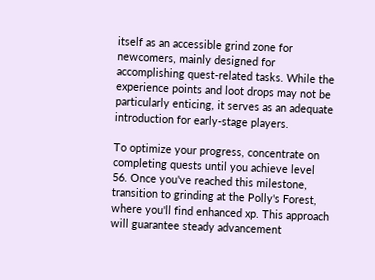itself as an accessible grind zone for newcomers, mainly designed for accomplishing quest-related tasks. While the experience points and loot drops may not be particularly enticing, it serves as an adequate introduction for early-stage players.

To optimize your progress, concentrate on completing quests until you achieve level 56. Once you've reached this milestone, transition to grinding at the Polly's Forest, where you'll find enhanced xp. This approach will guarantee steady advancement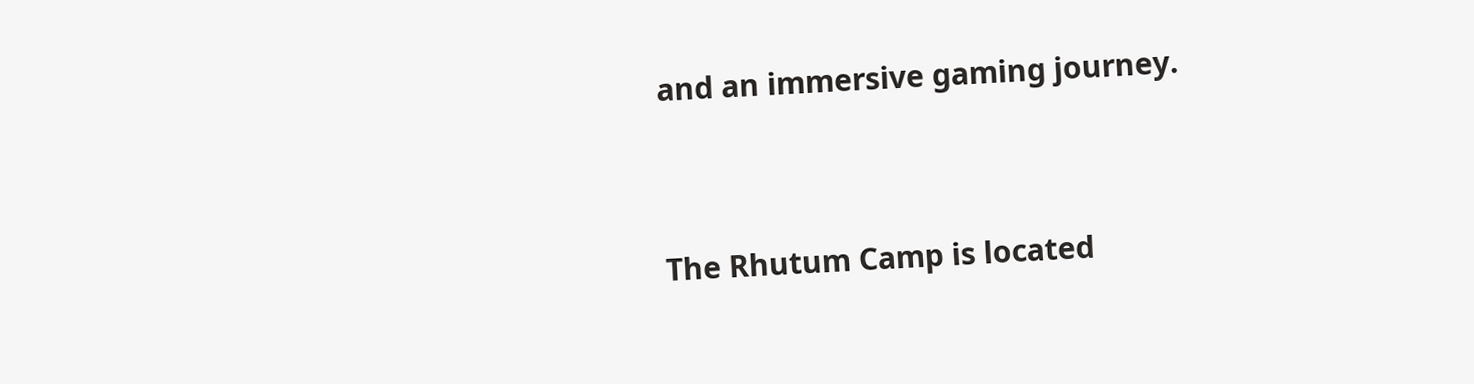and an immersive gaming journey.


The Rhutum Camp is located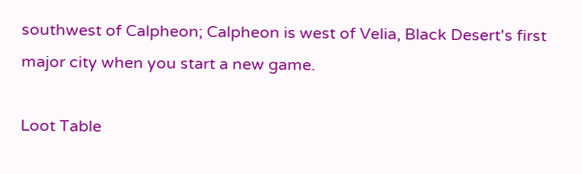southwest of Calpheon; Calpheon is west of Velia, Black Desert's first major city when you start a new game.

Loot Table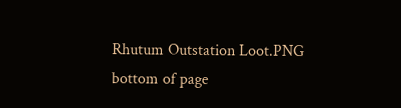Rhutum Outstation Loot.PNG
bottom of page